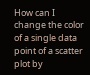How can I change the color of a single data point of a scatter plot by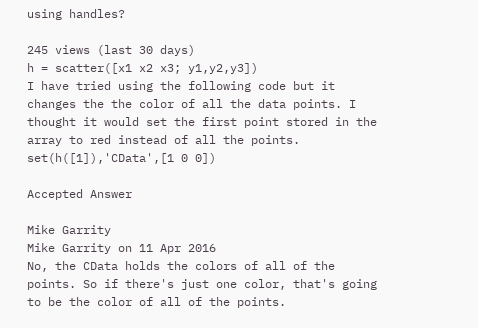using handles?

245 views (last 30 days)
h = scatter([x1 x2 x3; y1,y2,y3])
I have tried using the following code but it changes the the color of all the data points. I thought it would set the first point stored in the array to red instead of all the points.
set(h([1]),'CData',[1 0 0])

Accepted Answer

Mike Garrity
Mike Garrity on 11 Apr 2016
No, the CData holds the colors of all of the points. So if there's just one color, that's going to be the color of all of the points.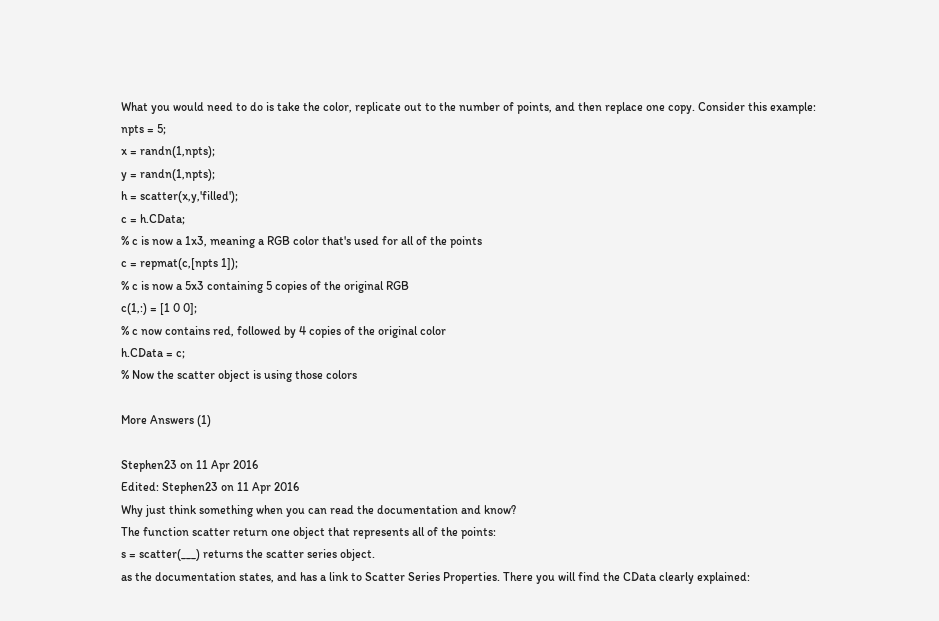What you would need to do is take the color, replicate out to the number of points, and then replace one copy. Consider this example:
npts = 5;
x = randn(1,npts);
y = randn(1,npts);
h = scatter(x,y,'filled');
c = h.CData;
% c is now a 1x3, meaning a RGB color that's used for all of the points
c = repmat(c,[npts 1]);
% c is now a 5x3 containing 5 copies of the original RGB
c(1,:) = [1 0 0];
% c now contains red, followed by 4 copies of the original color
h.CData = c;
% Now the scatter object is using those colors

More Answers (1)

Stephen23 on 11 Apr 2016
Edited: Stephen23 on 11 Apr 2016
Why just think something when you can read the documentation and know?
The function scatter return one object that represents all of the points:
s = scatter(___) returns the scatter series object.
as the documentation states, and has a link to Scatter Series Properties. There you will find the CData clearly explained: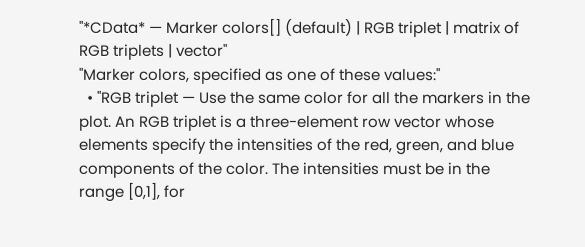"*CData* — Marker colors[] (default) | RGB triplet | matrix of RGB triplets | vector"
"Marker colors, specified as one of these values:"
  • "RGB triplet — Use the same color for all the markers in the plot. An RGB triplet is a three-element row vector whose elements specify the intensities of the red, green, and blue components of the color. The intensities must be in the range [0,1], for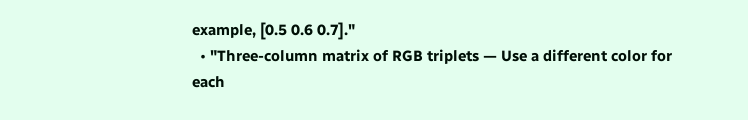example, [0.5 0.6 0.7]."
  • "Three-column matrix of RGB triplets — Use a different color for each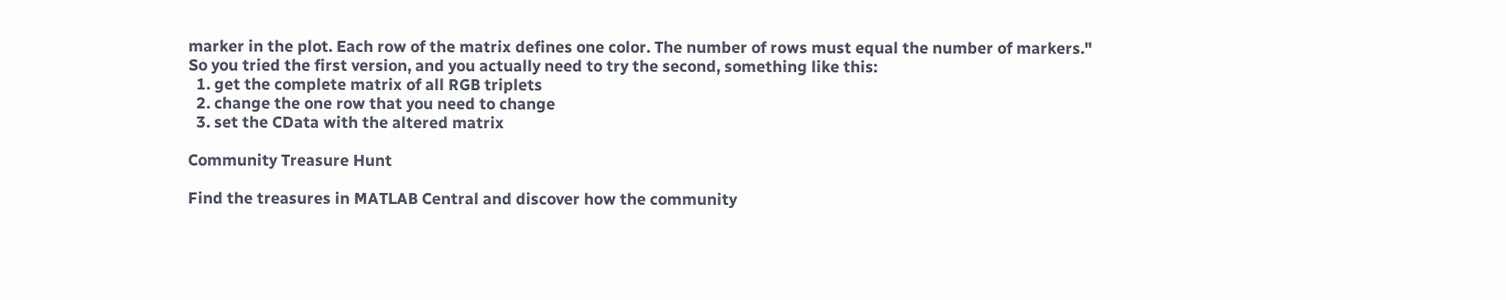marker in the plot. Each row of the matrix defines one color. The number of rows must equal the number of markers."
So you tried the first version, and you actually need to try the second, something like this:
  1. get the complete matrix of all RGB triplets
  2. change the one row that you need to change
  3. set the CData with the altered matrix

Community Treasure Hunt

Find the treasures in MATLAB Central and discover how the community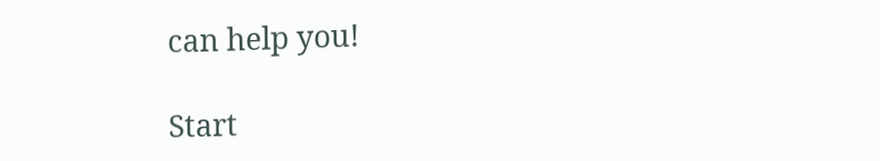can help you!

Start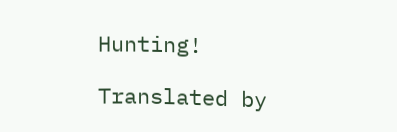Hunting!

Translated by